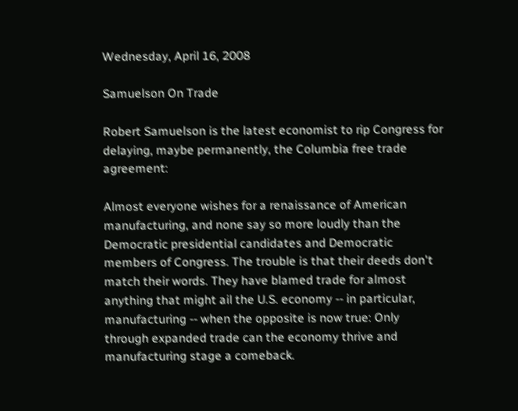Wednesday, April 16, 2008

Samuelson On Trade

Robert Samuelson is the latest economist to rip Congress for delaying, maybe permanently, the Columbia free trade agreement:

Almost everyone wishes for a renaissance of American manufacturing, and none say so more loudly than the Democratic presidential candidates and Democratic members of Congress. The trouble is that their deeds don't match their words. They have blamed trade for almost anything that might ail the U.S. economy -- in particular, manufacturing -- when the opposite is now true: Only through expanded trade can the economy thrive and manufacturing stage a comeback.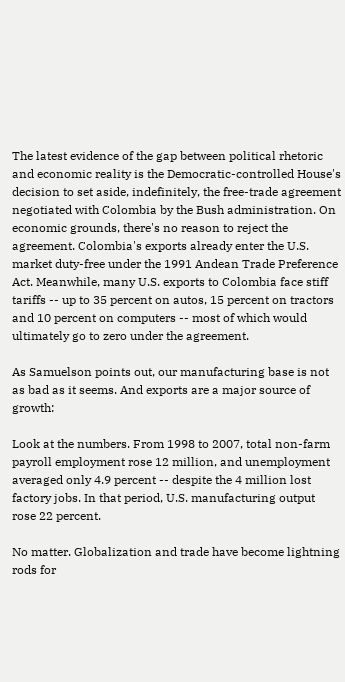The latest evidence of the gap between political rhetoric and economic reality is the Democratic-controlled House's decision to set aside, indefinitely, the free-trade agreement negotiated with Colombia by the Bush administration. On economic grounds, there's no reason to reject the agreement. Colombia's exports already enter the U.S. market duty-free under the 1991 Andean Trade Preference Act. Meanwhile, many U.S. exports to Colombia face stiff tariffs -- up to 35 percent on autos, 15 percent on tractors and 10 percent on computers -- most of which would ultimately go to zero under the agreement.

As Samuelson points out, our manufacturing base is not as bad as it seems. And exports are a major source of growth:

Look at the numbers. From 1998 to 2007, total non-farm payroll employment rose 12 million, and unemployment averaged only 4.9 percent -- despite the 4 million lost factory jobs. In that period, U.S. manufacturing output rose 22 percent.

No matter. Globalization and trade have become lightning rods for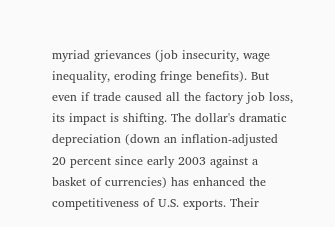myriad grievances (job insecurity, wage inequality, eroding fringe benefits). But even if trade caused all the factory job loss, its impact is shifting. The dollar's dramatic depreciation (down an inflation-adjusted 20 percent since early 2003 against a basket of currencies) has enhanced the competitiveness of U.S. exports. Their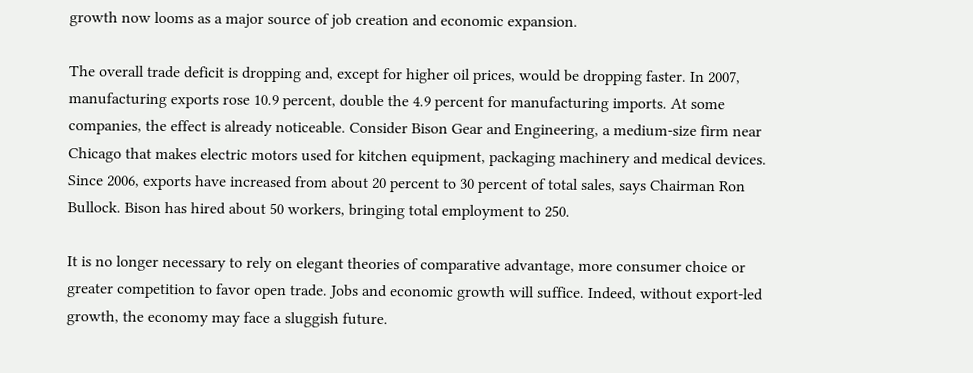growth now looms as a major source of job creation and economic expansion.

The overall trade deficit is dropping and, except for higher oil prices, would be dropping faster. In 2007, manufacturing exports rose 10.9 percent, double the 4.9 percent for manufacturing imports. At some companies, the effect is already noticeable. Consider Bison Gear and Engineering, a medium-size firm near Chicago that makes electric motors used for kitchen equipment, packaging machinery and medical devices. Since 2006, exports have increased from about 20 percent to 30 percent of total sales, says Chairman Ron Bullock. Bison has hired about 50 workers, bringing total employment to 250.

It is no longer necessary to rely on elegant theories of comparative advantage, more consumer choice or greater competition to favor open trade. Jobs and economic growth will suffice. Indeed, without export-led growth, the economy may face a sluggish future.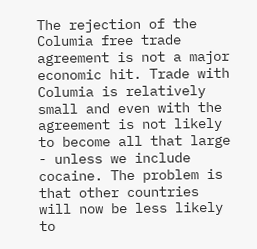The rejection of the Columia free trade agreement is not a major economic hit. Trade with Columia is relatively small and even with the agreement is not likely to become all that large - unless we include cocaine. The problem is that other countries will now be less likely to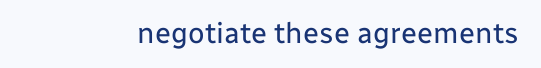negotiate these agreements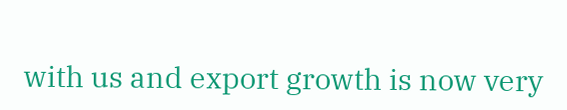with us and export growth is now very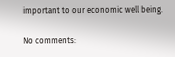important to our economic well being.

No comments: